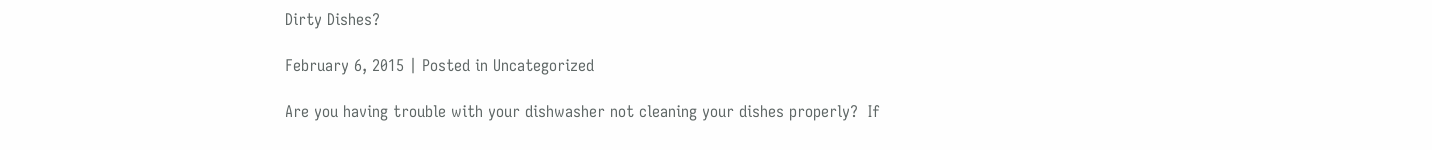Dirty Dishes?

February 6, 2015 | Posted in Uncategorized

Are you having trouble with your dishwasher not cleaning your dishes properly?  If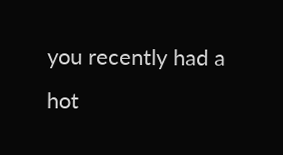you recently had a hot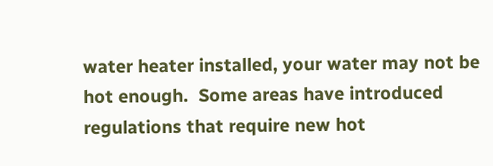water heater installed, your water may not be hot enough.  Some areas have introduced regulations that require new hot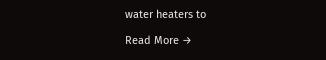water heaters to

Read More →